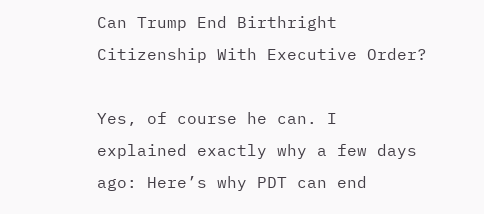Can Trump End Birthright Citizenship With Executive Order?

Yes, of course he can. I explained exactly why a few days ago: Here’s why PDT can end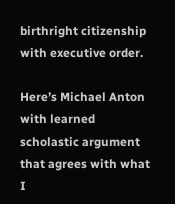birthright citizenship with executive order.

Here’s Michael Anton with learned scholastic argument that agrees with what I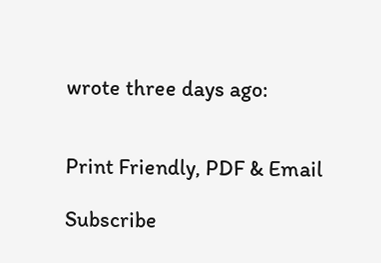wrote three days ago:


Print Friendly, PDF & Email

Subscribe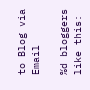to Blog via Email

%d bloggers like this: